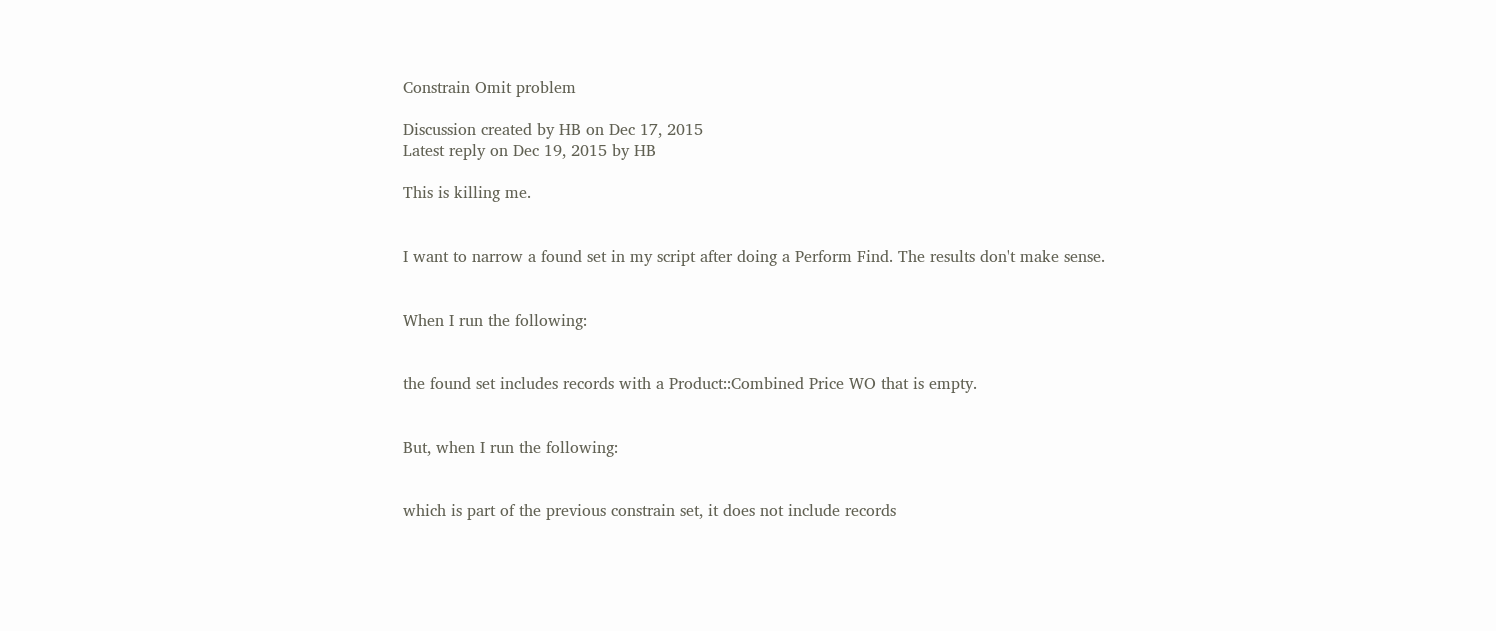Constrain Omit problem

Discussion created by HB on Dec 17, 2015
Latest reply on Dec 19, 2015 by HB

This is killing me.


I want to narrow a found set in my script after doing a Perform Find. The results don't make sense.


When I run the following:


the found set includes records with a Product::Combined Price WO that is empty.


But, when I run the following:


which is part of the previous constrain set, it does not include records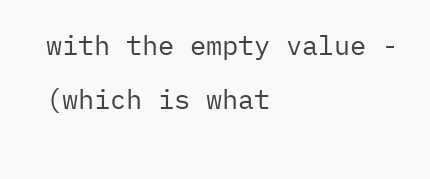with the empty value - (which is what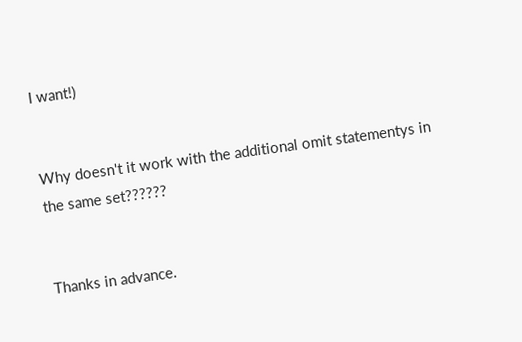I want!)


Why doesn't it work with the additional omit statementys in the same set??????


Thanks in advance.